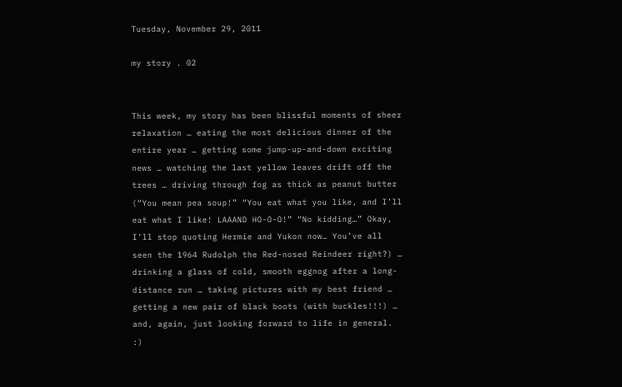Tuesday, November 29, 2011

my story . 02


This week, my story has been blissful moments of sheer relaxation … eating the most delicious dinner of the entire year … getting some jump-up-and-down exciting news … watching the last yellow leaves drift off the trees … driving through fog as thick as peanut butter (“You mean pea soup!” “You eat what you like, and I’ll eat what I like! LAAAND HO-O-O!” “No kidding…” Okay, I’ll stop quoting Hermie and Yukon now… You’ve all seen the 1964 Rudolph the Red-nosed Reindeer right?) … drinking a glass of cold, smooth eggnog after a long-distance run … taking pictures with my best friend … getting a new pair of black boots (with buckles!!!) … and, again, just looking forward to life in general. :)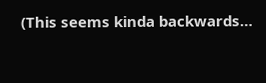(This seems kinda backwards…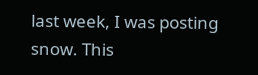last week, I was posting snow. This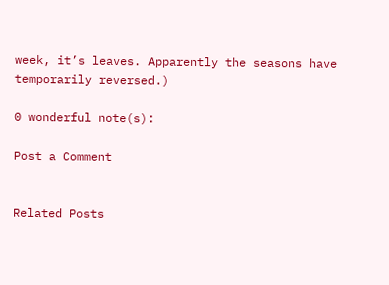week, it’s leaves. Apparently the seasons have temporarily reversed.)

0 wonderful note(s):

Post a Comment


Related Posts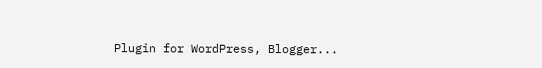Plugin for WordPress, Blogger...